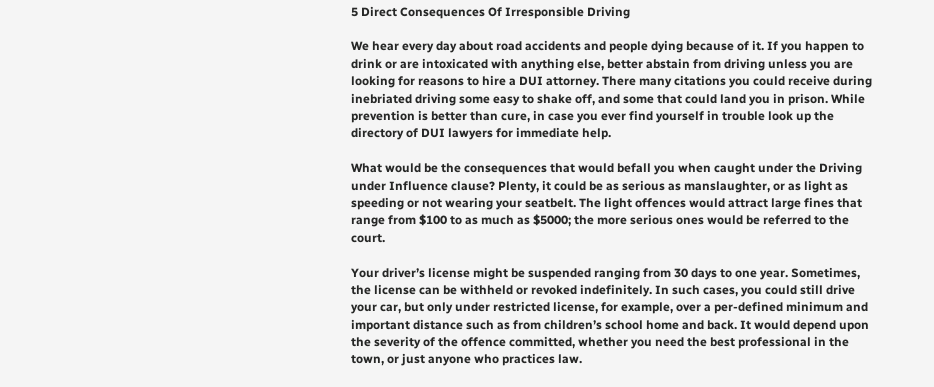5 Direct Consequences Of Irresponsible Driving

We hear every day about road accidents and people dying because of it. If you happen to drink or are intoxicated with anything else, better abstain from driving unless you are looking for reasons to hire a DUI attorney. There many citations you could receive during inebriated driving some easy to shake off, and some that could land you in prison. While prevention is better than cure, in case you ever find yourself in trouble look up the directory of DUI lawyers for immediate help.

What would be the consequences that would befall you when caught under the Driving under Influence clause? Plenty, it could be as serious as manslaughter, or as light as speeding or not wearing your seatbelt. The light offences would attract large fines that range from $100 to as much as $5000; the more serious ones would be referred to the court.

Your driver’s license might be suspended ranging from 30 days to one year. Sometimes, the license can be withheld or revoked indefinitely. In such cases, you could still drive your car, but only under restricted license, for example, over a per-defined minimum and important distance such as from children’s school home and back. It would depend upon the severity of the offence committed, whether you need the best professional in the town, or just anyone who practices law.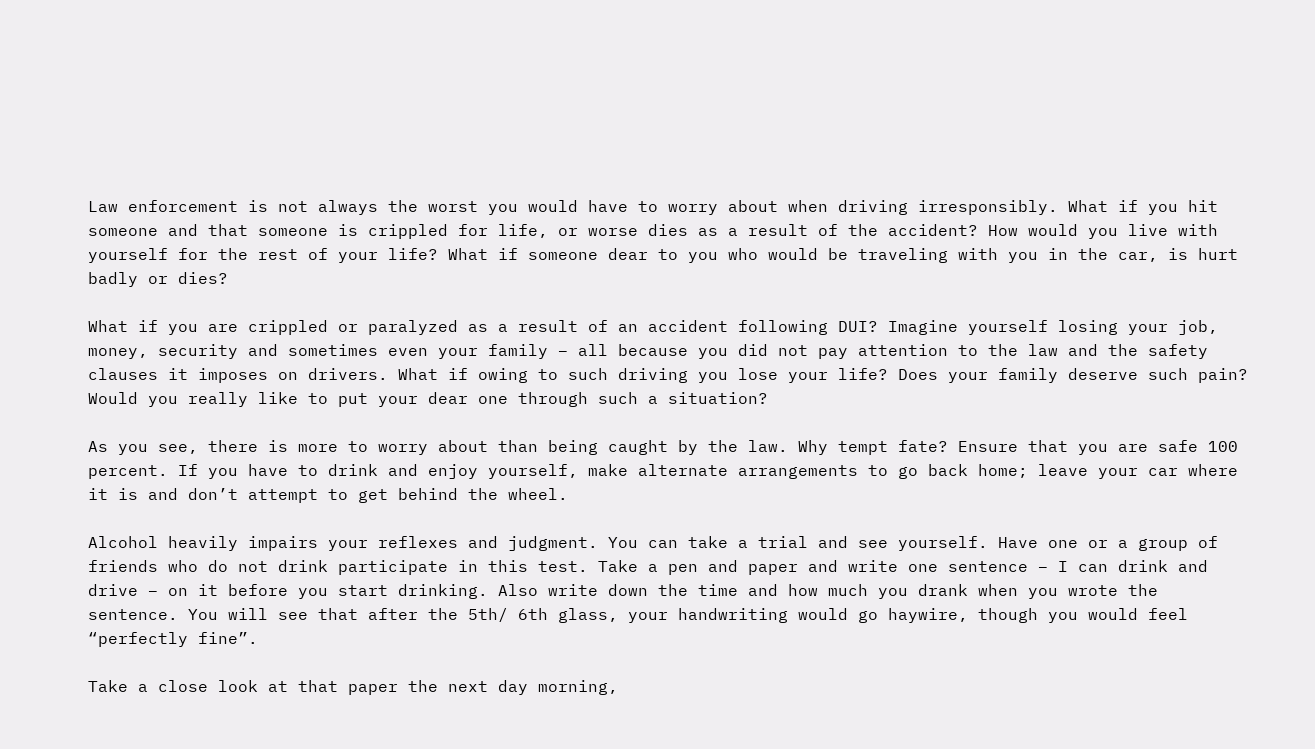Law enforcement is not always the worst you would have to worry about when driving irresponsibly. What if you hit someone and that someone is crippled for life, or worse dies as a result of the accident? How would you live with yourself for the rest of your life? What if someone dear to you who would be traveling with you in the car, is hurt badly or dies?

What if you are crippled or paralyzed as a result of an accident following DUI? Imagine yourself losing your job, money, security and sometimes even your family – all because you did not pay attention to the law and the safety clauses it imposes on drivers. What if owing to such driving you lose your life? Does your family deserve such pain? Would you really like to put your dear one through such a situation?

As you see, there is more to worry about than being caught by the law. Why tempt fate? Ensure that you are safe 100 percent. If you have to drink and enjoy yourself, make alternate arrangements to go back home; leave your car where it is and don’t attempt to get behind the wheel.

Alcohol heavily impairs your reflexes and judgment. You can take a trial and see yourself. Have one or a group of friends who do not drink participate in this test. Take a pen and paper and write one sentence – I can drink and drive – on it before you start drinking. Also write down the time and how much you drank when you wrote the sentence. You will see that after the 5th/ 6th glass, your handwriting would go haywire, though you would feel “perfectly fine”.

Take a close look at that paper the next day morning,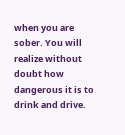when you are sober. You will realize without doubt how dangerous it is to drink and drive.